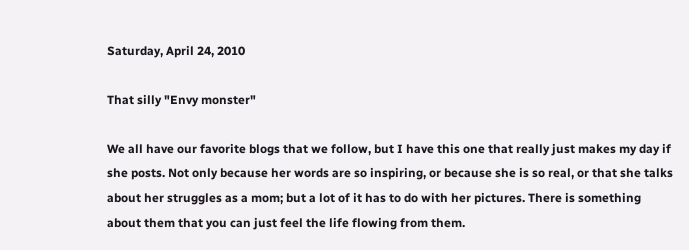Saturday, April 24, 2010

That silly "Envy monster"

We all have our favorite blogs that we follow, but I have this one that really just makes my day if she posts. Not only because her words are so inspiring, or because she is so real, or that she talks about her struggles as a mom; but a lot of it has to do with her pictures. There is something about them that you can just feel the life flowing from them.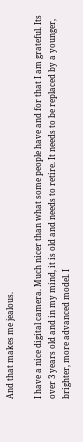And that makes me jealous.

I have a nice digital camera. Much nicer than what some people have and for that I am grateful. Its over 3 years old and in my mind, it is old and needs to retire. It needs to be replaced by a younger, brighter, more advanced model. I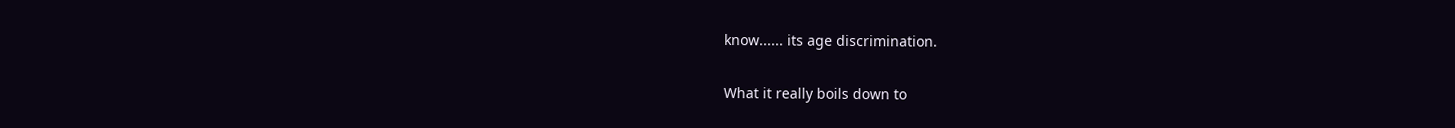know...... its age discrimination.

What it really boils down to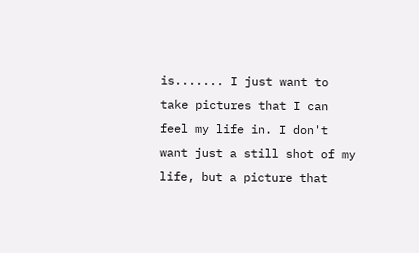is....... I just want to take pictures that I can feel my life in. I don't want just a still shot of my life, but a picture that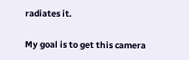radiates it.

My goal is to get this camera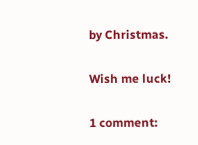by Christmas.

Wish me luck!

1 comment: